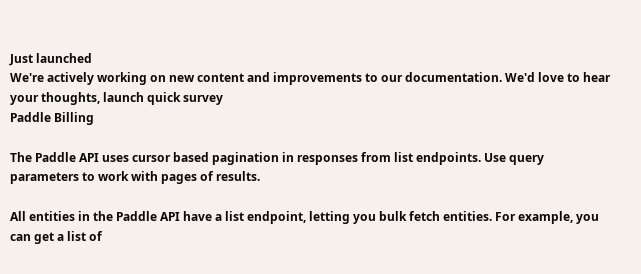Just launched
We're actively working on new content and improvements to our documentation. We'd love to hear your thoughts, launch quick survey
Paddle Billing

The Paddle API uses cursor based pagination in responses from list endpoints. Use query parameters to work with pages of results.

All entities in the Paddle API have a list endpoint, letting you bulk fetch entities. For example, you can get a list of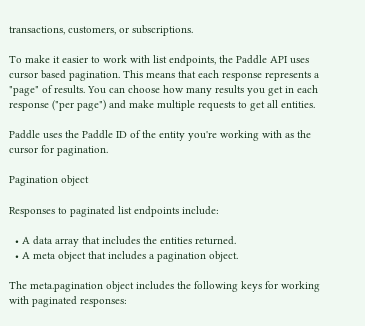transactions, customers, or subscriptions.

To make it easier to work with list endpoints, the Paddle API uses cursor based pagination. This means that each response represents a "page" of results. You can choose how many results you get in each response ("per page") and make multiple requests to get all entities.

Paddle uses the Paddle ID of the entity you're working with as the cursor for pagination.

Pagination object

Responses to paginated list endpoints include:

  • A data array that includes the entities returned.
  • A meta object that includes a pagination object.

The meta.pagination object includes the following keys for working with paginated responses: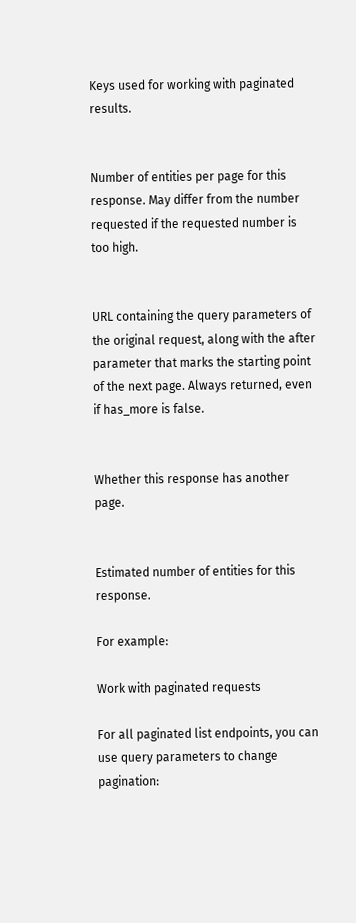Keys used for working with paginated results.


Number of entities per page for this response. May differ from the number requested if the requested number is too high.


URL containing the query parameters of the original request, along with the after parameter that marks the starting point of the next page. Always returned, even if has_more is false.


Whether this response has another page.


Estimated number of entities for this response.

For example:

Work with paginated requests

For all paginated list endpoints, you can use query parameters to change pagination: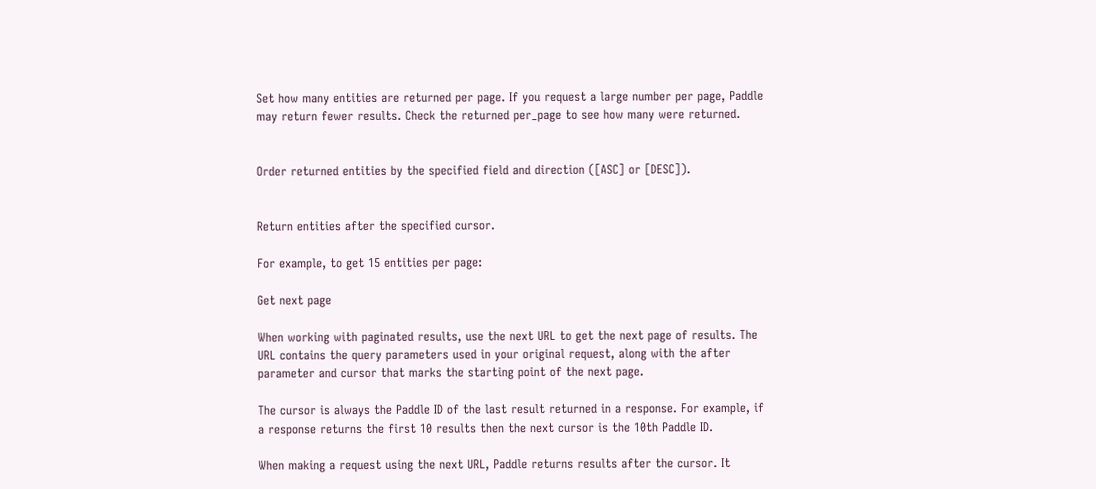Set how many entities are returned per page. If you request a large number per page, Paddle may return fewer results. Check the returned per_page to see how many were returned.


Order returned entities by the specified field and direction ([ASC] or [DESC]).


Return entities after the specified cursor.

For example, to get 15 entities per page:

Get next page

When working with paginated results, use the next URL to get the next page of results. The URL contains the query parameters used in your original request, along with the after parameter and cursor that marks the starting point of the next page.

The cursor is always the Paddle ID of the last result returned in a response. For example, if a response returns the first 10 results then the next cursor is the 10th Paddle ID.

When making a request using the next URL, Paddle returns results after the cursor. It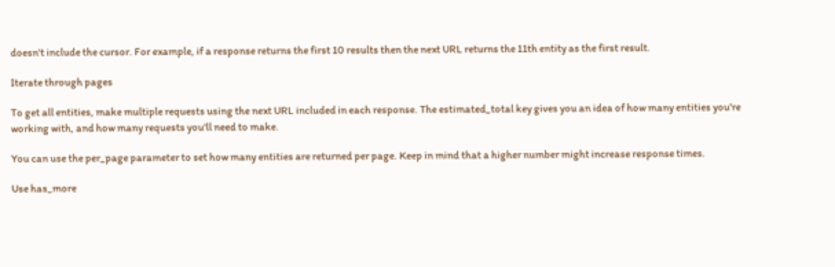doesn't include the cursor. For example, if a response returns the first 10 results then the next URL returns the 11th entity as the first result.

Iterate through pages

To get all entities, make multiple requests using the next URL included in each response. The estimated_total key gives you an idea of how many entities you're working with, and how many requests you'll need to make.

You can use the per_page parameter to set how many entities are returned per page. Keep in mind that a higher number might increase response times.

Use has_more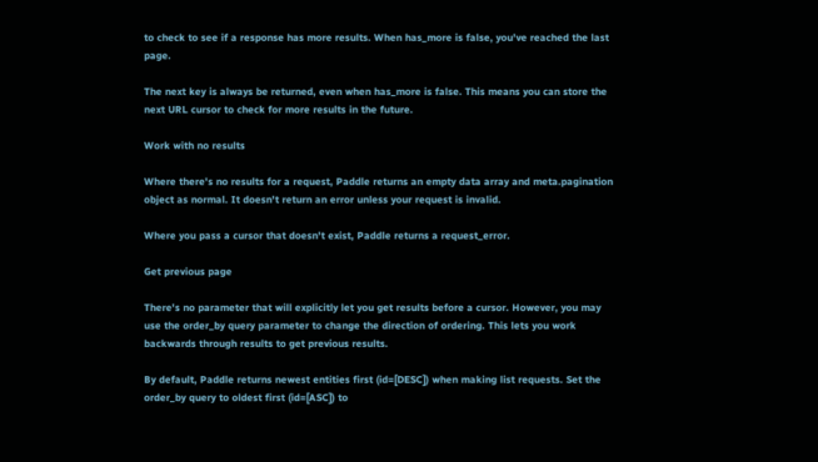to check to see if a response has more results. When has_more is false, you've reached the last page.

The next key is always be returned, even when has_more is false. This means you can store the next URL cursor to check for more results in the future.

Work with no results

Where there's no results for a request, Paddle returns an empty data array and meta.pagination object as normal. It doesn't return an error unless your request is invalid.

Where you pass a cursor that doesn't exist, Paddle returns a request_error.

Get previous page

There's no parameter that will explicitly let you get results before a cursor. However, you may use the order_by query parameter to change the direction of ordering. This lets you work backwards through results to get previous results.

By default, Paddle returns newest entities first (id=[DESC]) when making list requests. Set the order_by query to oldest first (id=[ASC]) to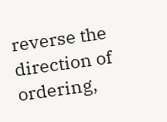reverse the direction of ordering,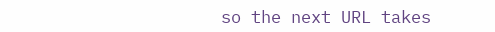so the next URL takes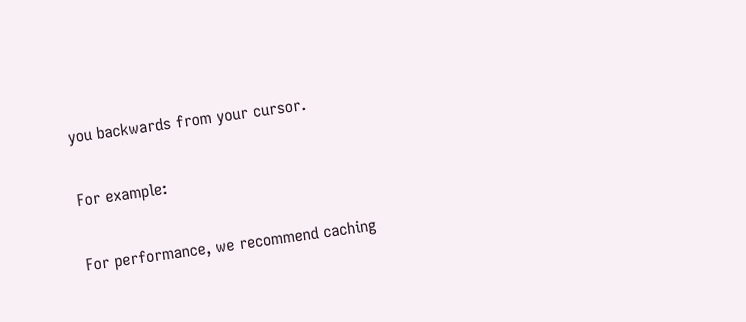you backwards from your cursor.

For example:

For performance, we recommend caching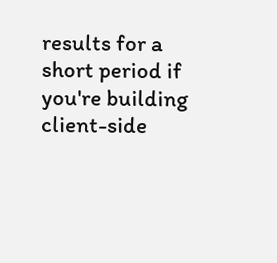results for a short period if you're building client-side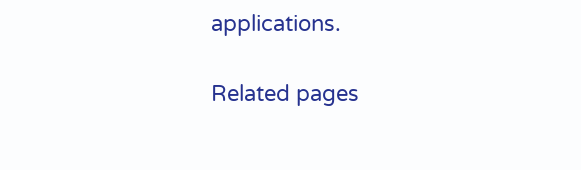applications.

Related pages